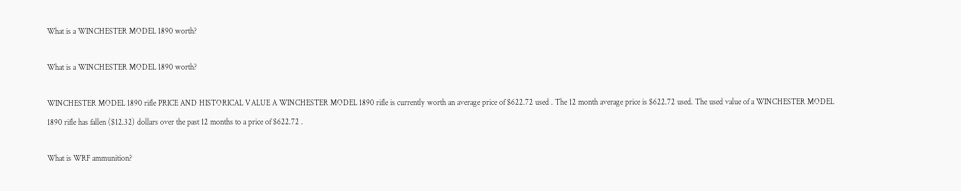What is a WINCHESTER MODEL 1890 worth?

What is a WINCHESTER MODEL 1890 worth?

WINCHESTER MODEL 1890 rifle PRICE AND HISTORICAL VALUE A WINCHESTER MODEL 1890 rifle is currently worth an average price of $622.72 used . The 12 month average price is $622.72 used. The used value of a WINCHESTER MODEL 1890 rifle has fallen ($12.32) dollars over the past 12 months to a price of $622.72 .

What is WRF ammunition?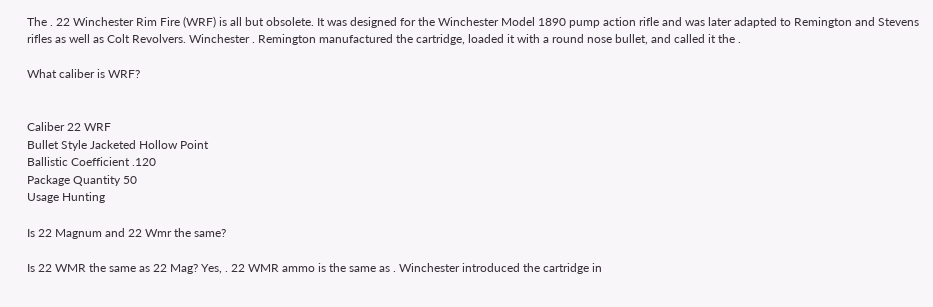The . 22 Winchester Rim Fire (WRF) is all but obsolete. It was designed for the Winchester Model 1890 pump action rifle and was later adapted to Remington and Stevens rifles as well as Colt Revolvers. Winchester . Remington manufactured the cartridge, loaded it with a round nose bullet, and called it the .

What caliber is WRF?


Caliber 22 WRF
Bullet Style Jacketed Hollow Point
Ballistic Coefficient .120
Package Quantity 50
Usage Hunting

Is 22 Magnum and 22 Wmr the same?

Is 22 WMR the same as 22 Mag? Yes, . 22 WMR ammo is the same as . Winchester introduced the cartridge in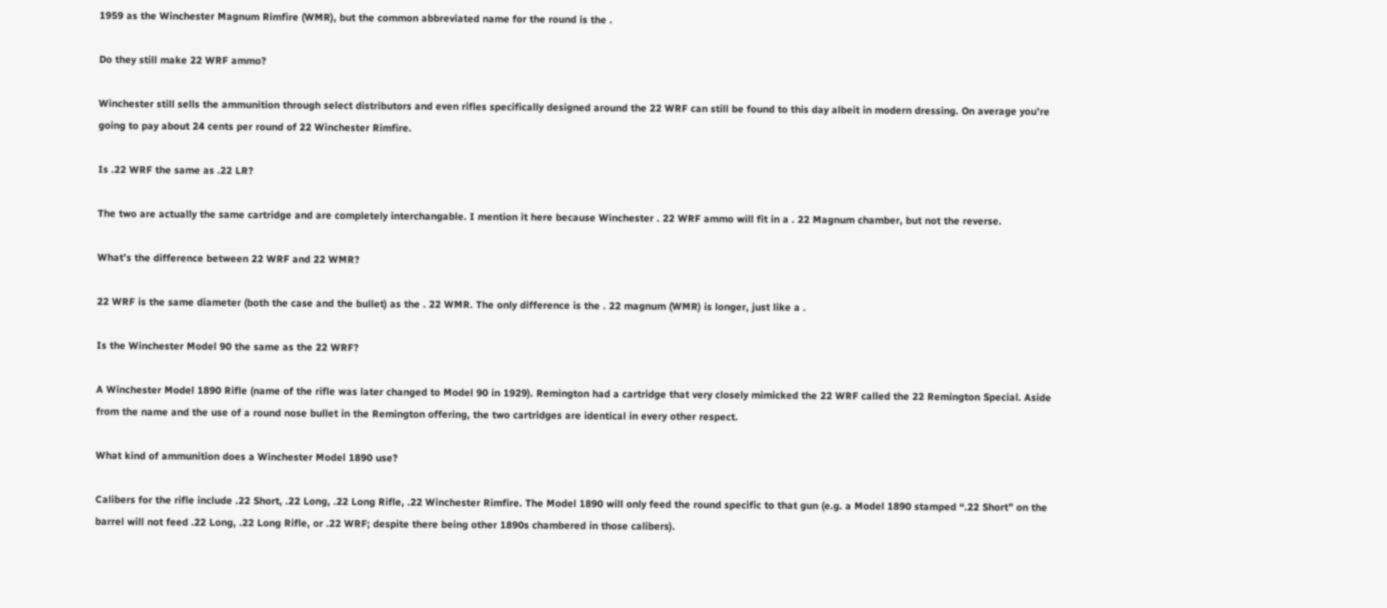1959 as the Winchester Magnum Rimfire (WMR), but the common abbreviated name for the round is the .

Do they still make 22 WRF ammo?

Winchester still sells the ammunition through select distributors and even rifles specifically designed around the 22 WRF can still be found to this day albeit in modern dressing. On average you’re going to pay about 24 cents per round of 22 Winchester Rimfire.

Is .22 WRF the same as .22 LR?

The two are actually the same cartridge and are completely interchangable. I mention it here because Winchester . 22 WRF ammo will fit in a . 22 Magnum chamber, but not the reverse.

What’s the difference between 22 WRF and 22 WMR?

22 WRF is the same diameter (both the case and the bullet) as the . 22 WMR. The only difference is the . 22 magnum (WMR) is longer, just like a .

Is the Winchester Model 90 the same as the 22 WRF?

A Winchester Model 1890 Rifle (name of the rifle was later changed to Model 90 in 1929). Remington had a cartridge that very closely mimicked the 22 WRF called the 22 Remington Special. Aside from the name and the use of a round nose bullet in the Remington offering, the two cartridges are identical in every other respect.

What kind of ammunition does a Winchester Model 1890 use?

Calibers for the rifle include .22 Short, .22 Long, .22 Long Rifle, .22 Winchester Rimfire. The Model 1890 will only feed the round specific to that gun (e.g. a Model 1890 stamped “.22 Short” on the barrel will not feed .22 Long, .22 Long Rifle, or .22 WRF; despite there being other 1890s chambered in those calibers).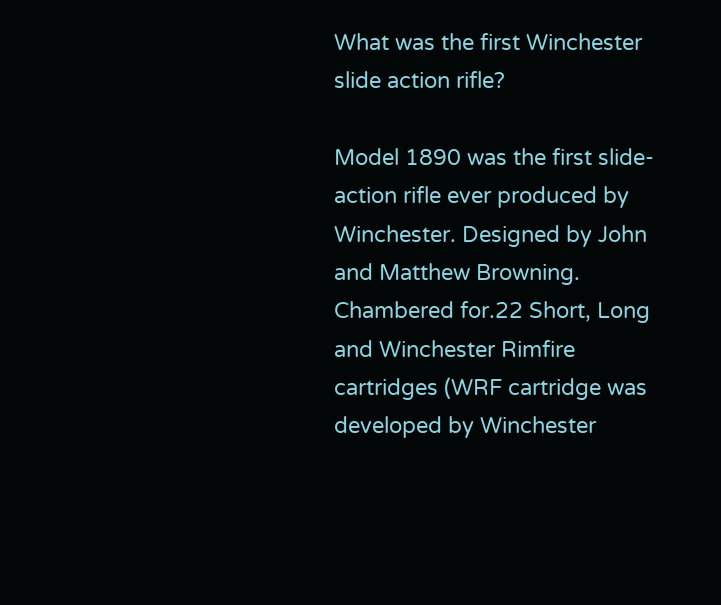What was the first Winchester slide action rifle?

Model 1890 was the first slide-action rifle ever produced by Winchester. Designed by John and Matthew Browning. Chambered for.22 Short, Long and Winchester Rimfire cartridges (WRF cartridge was developed by Winchester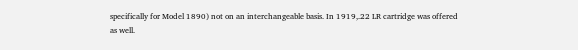specifically for Model 1890) not on an interchangeable basis. In 1919,.22 LR cartridge was offered as well.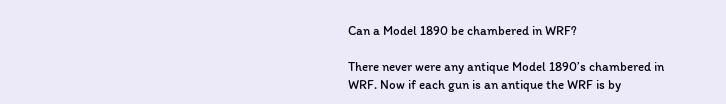Can a Model 1890 be chambered in WRF?

There never were any antique Model 1890’s chambered in WRF. Now if each gun is an antique the WRF is by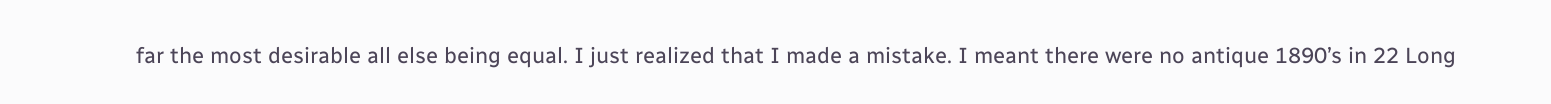far the most desirable all else being equal. I just realized that I made a mistake. I meant there were no antique 1890’s in 22 Long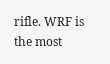rifle. WRF is the most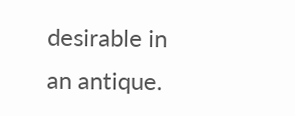desirable in an antique.